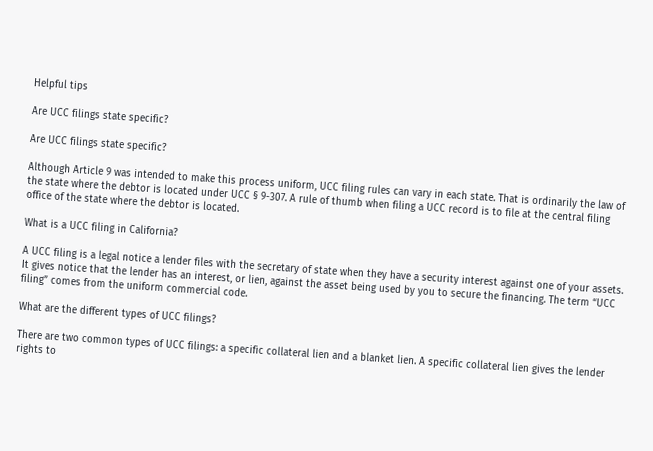Helpful tips

Are UCC filings state specific?

Are UCC filings state specific?

Although Article 9 was intended to make this process uniform, UCC filing rules can vary in each state. That is ordinarily the law of the state where the debtor is located under UCC § 9-307. A rule of thumb when filing a UCC record is to file at the central filing office of the state where the debtor is located.

What is a UCC filing in California?

A UCC filing is a legal notice a lender files with the secretary of state when they have a security interest against one of your assets. It gives notice that the lender has an interest, or lien, against the asset being used by you to secure the financing. The term “UCC filing” comes from the uniform commercial code.

What are the different types of UCC filings?

There are two common types of UCC filings: a specific collateral lien and a blanket lien. A specific collateral lien gives the lender rights to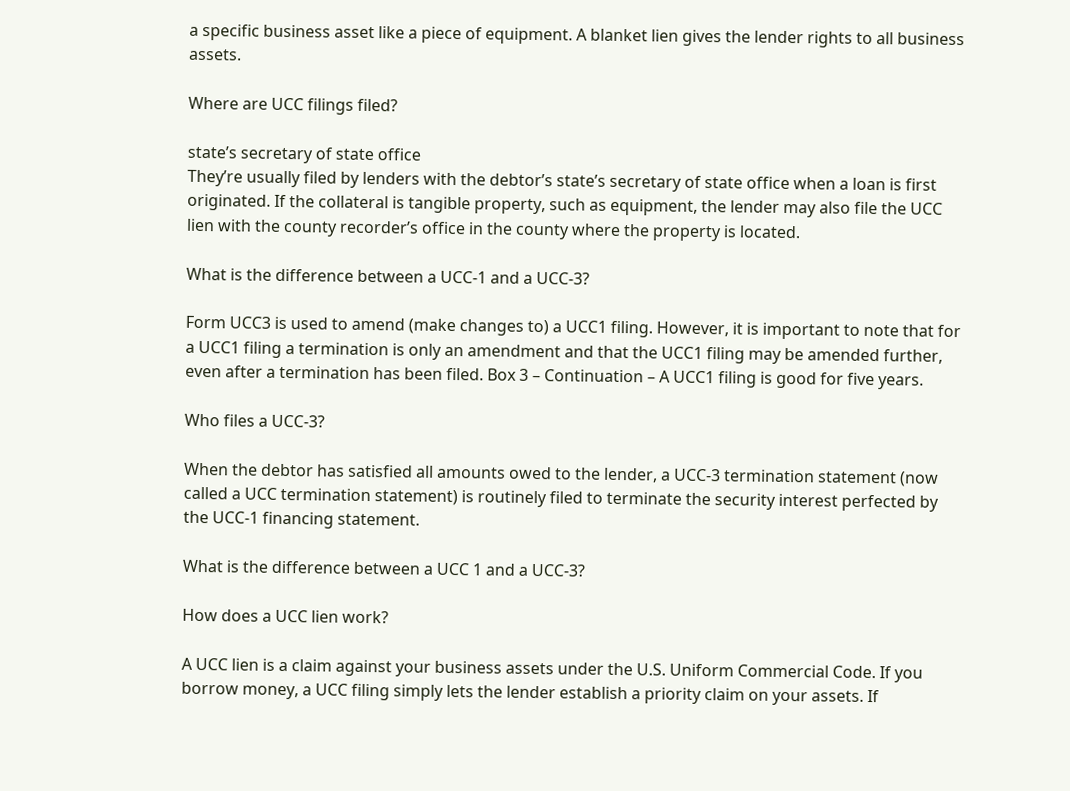a specific business asset like a piece of equipment. A blanket lien gives the lender rights to all business assets.

Where are UCC filings filed?

state’s secretary of state office
They’re usually filed by lenders with the debtor’s state’s secretary of state office when a loan is first originated. If the collateral is tangible property, such as equipment, the lender may also file the UCC lien with the county recorder’s office in the county where the property is located.

What is the difference between a UCC-1 and a UCC-3?

Form UCC3 is used to amend (make changes to) a UCC1 filing. However, it is important to note that for a UCC1 filing a termination is only an amendment and that the UCC1 filing may be amended further, even after a termination has been filed. Box 3 – Continuation – A UCC1 filing is good for five years.

Who files a UCC-3?

When the debtor has satisfied all amounts owed to the lender, a UCC-3 termination statement (now called a UCC termination statement) is routinely filed to terminate the security interest perfected by the UCC-1 financing statement.

What is the difference between a UCC 1 and a UCC-3?

How does a UCC lien work?

A UCC lien is a claim against your business assets under the U.S. Uniform Commercial Code. If you borrow money, a UCC filing simply lets the lender establish a priority claim on your assets. If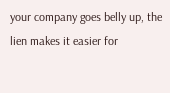your company goes belly up, the lien makes it easier for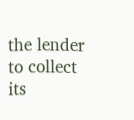the lender to collect its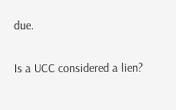due.

Is a UCC considered a lien?